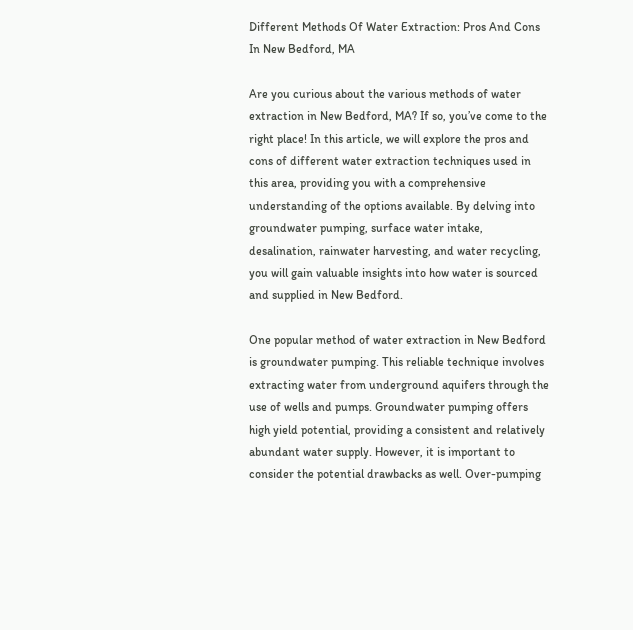Different Methods Of Water Extraction: Pros And Cons In New Bedford, MA

Are you curious about the various methods of water extraction in New Bedford, MA? If so, you’ve come to the right place! In this article, we will explore the pros and cons of different water extraction techniques used in this area, providing you with a comprehensive understanding of the options available. By delving into groundwater pumping, surface water intake, desalination, rainwater harvesting, and water recycling, you will gain valuable insights into how water is sourced and supplied in New Bedford.

One popular method of water extraction in New Bedford is groundwater pumping. This reliable technique involves extracting water from underground aquifers through the use of wells and pumps. Groundwater pumping offers high yield potential, providing a consistent and relatively abundant water supply. However, it is important to consider the potential drawbacks as well. Over-pumping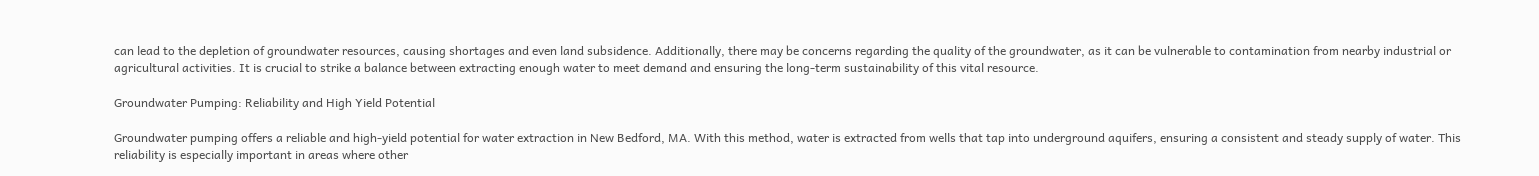can lead to the depletion of groundwater resources, causing shortages and even land subsidence. Additionally, there may be concerns regarding the quality of the groundwater, as it can be vulnerable to contamination from nearby industrial or agricultural activities. It is crucial to strike a balance between extracting enough water to meet demand and ensuring the long-term sustainability of this vital resource.

Groundwater Pumping: Reliability and High Yield Potential

Groundwater pumping offers a reliable and high-yield potential for water extraction in New Bedford, MA. With this method, water is extracted from wells that tap into underground aquifers, ensuring a consistent and steady supply of water. This reliability is especially important in areas where other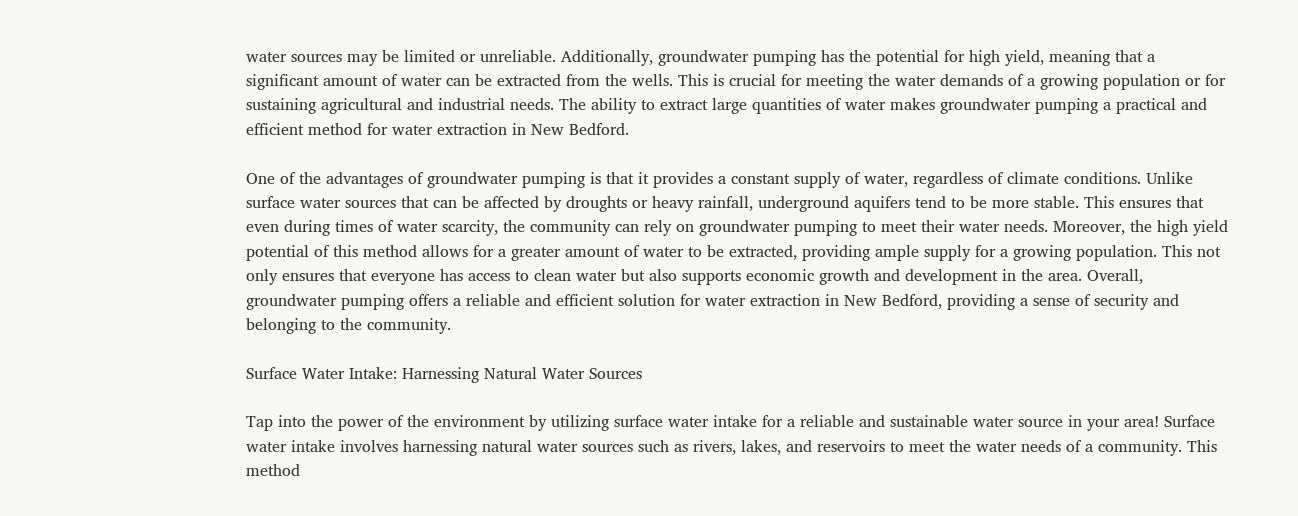water sources may be limited or unreliable. Additionally, groundwater pumping has the potential for high yield, meaning that a significant amount of water can be extracted from the wells. This is crucial for meeting the water demands of a growing population or for sustaining agricultural and industrial needs. The ability to extract large quantities of water makes groundwater pumping a practical and efficient method for water extraction in New Bedford.

One of the advantages of groundwater pumping is that it provides a constant supply of water, regardless of climate conditions. Unlike surface water sources that can be affected by droughts or heavy rainfall, underground aquifers tend to be more stable. This ensures that even during times of water scarcity, the community can rely on groundwater pumping to meet their water needs. Moreover, the high yield potential of this method allows for a greater amount of water to be extracted, providing ample supply for a growing population. This not only ensures that everyone has access to clean water but also supports economic growth and development in the area. Overall, groundwater pumping offers a reliable and efficient solution for water extraction in New Bedford, providing a sense of security and belonging to the community.

Surface Water Intake: Harnessing Natural Water Sources

Tap into the power of the environment by utilizing surface water intake for a reliable and sustainable water source in your area! Surface water intake involves harnessing natural water sources such as rivers, lakes, and reservoirs to meet the water needs of a community. This method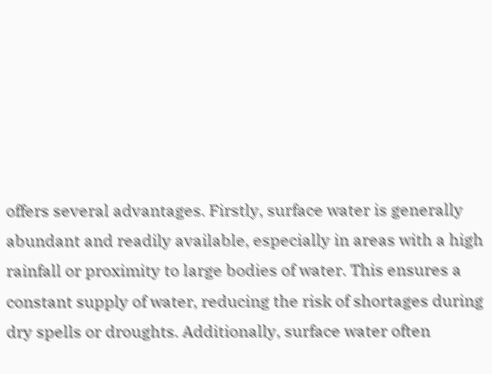offers several advantages. Firstly, surface water is generally abundant and readily available, especially in areas with a high rainfall or proximity to large bodies of water. This ensures a constant supply of water, reducing the risk of shortages during dry spells or droughts. Additionally, surface water often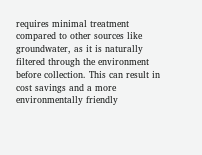requires minimal treatment compared to other sources like groundwater, as it is naturally filtered through the environment before collection. This can result in cost savings and a more environmentally friendly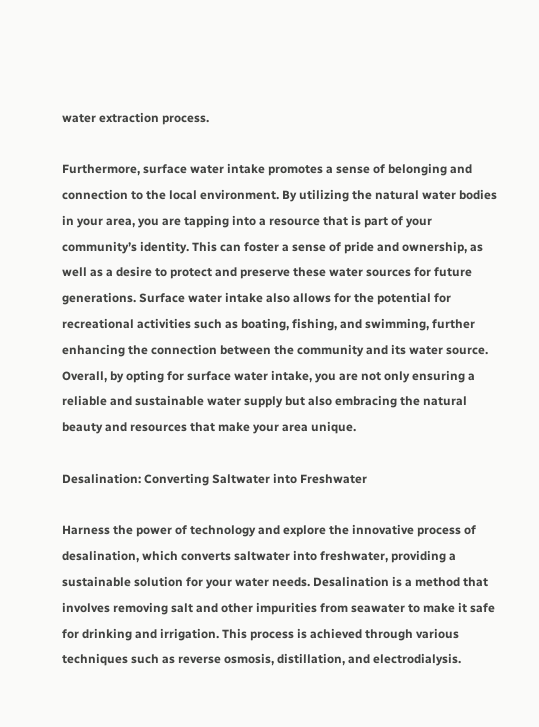water extraction process.

Furthermore, surface water intake promotes a sense of belonging and connection to the local environment. By utilizing the natural water bodies in your area, you are tapping into a resource that is part of your community’s identity. This can foster a sense of pride and ownership, as well as a desire to protect and preserve these water sources for future generations. Surface water intake also allows for the potential for recreational activities such as boating, fishing, and swimming, further enhancing the connection between the community and its water source. Overall, by opting for surface water intake, you are not only ensuring a reliable and sustainable water supply but also embracing the natural beauty and resources that make your area unique.

Desalination: Converting Saltwater into Freshwater

Harness the power of technology and explore the innovative process of desalination, which converts saltwater into freshwater, providing a sustainable solution for your water needs. Desalination is a method that involves removing salt and other impurities from seawater to make it safe for drinking and irrigation. This process is achieved through various techniques such as reverse osmosis, distillation, and electrodialysis.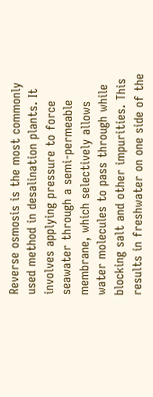Reverse osmosis is the most commonly used method in desalination plants. It involves applying pressure to force seawater through a semi-permeable membrane, which selectively allows water molecules to pass through while blocking salt and other impurities. This results in freshwater on one side of the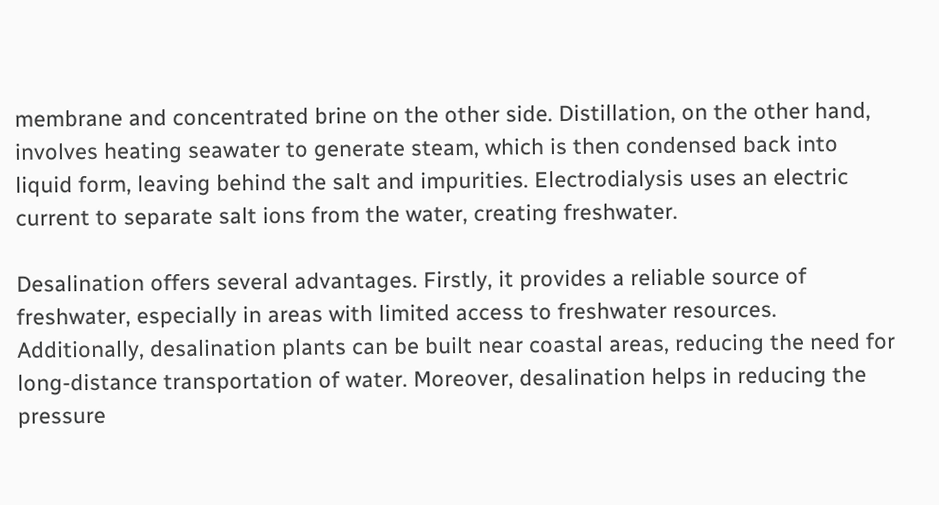membrane and concentrated brine on the other side. Distillation, on the other hand, involves heating seawater to generate steam, which is then condensed back into liquid form, leaving behind the salt and impurities. Electrodialysis uses an electric current to separate salt ions from the water, creating freshwater.

Desalination offers several advantages. Firstly, it provides a reliable source of freshwater, especially in areas with limited access to freshwater resources. Additionally, desalination plants can be built near coastal areas, reducing the need for long-distance transportation of water. Moreover, desalination helps in reducing the pressure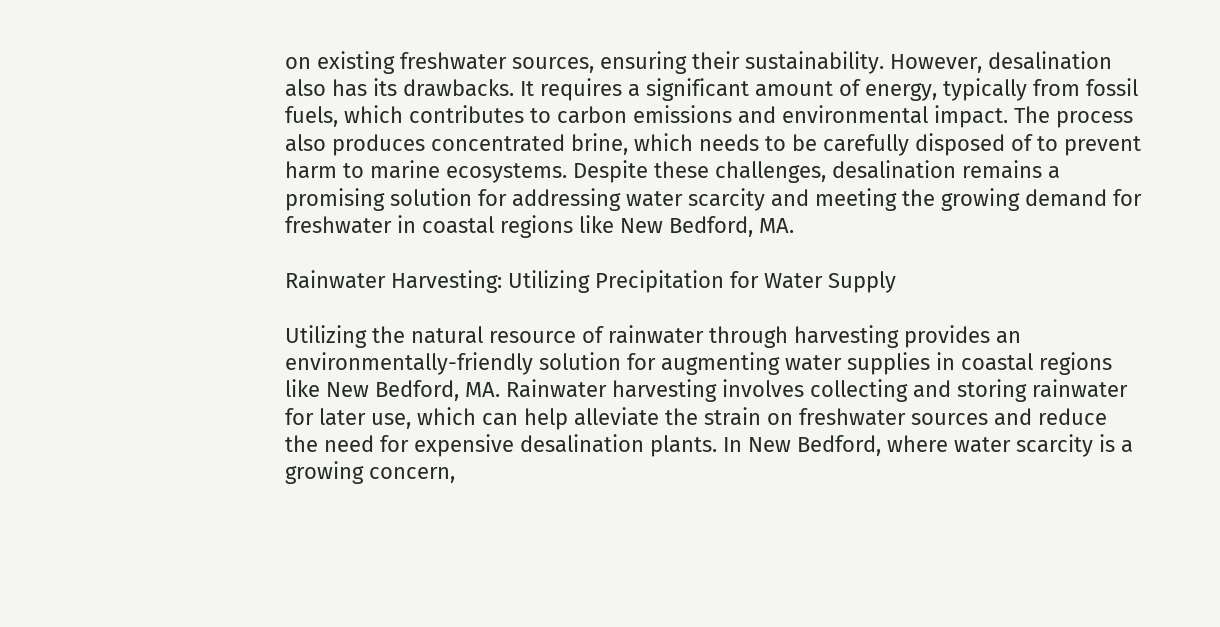on existing freshwater sources, ensuring their sustainability. However, desalination also has its drawbacks. It requires a significant amount of energy, typically from fossil fuels, which contributes to carbon emissions and environmental impact. The process also produces concentrated brine, which needs to be carefully disposed of to prevent harm to marine ecosystems. Despite these challenges, desalination remains a promising solution for addressing water scarcity and meeting the growing demand for freshwater in coastal regions like New Bedford, MA.

Rainwater Harvesting: Utilizing Precipitation for Water Supply

Utilizing the natural resource of rainwater through harvesting provides an environmentally-friendly solution for augmenting water supplies in coastal regions like New Bedford, MA. Rainwater harvesting involves collecting and storing rainwater for later use, which can help alleviate the strain on freshwater sources and reduce the need for expensive desalination plants. In New Bedford, where water scarcity is a growing concern,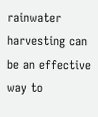rainwater harvesting can be an effective way to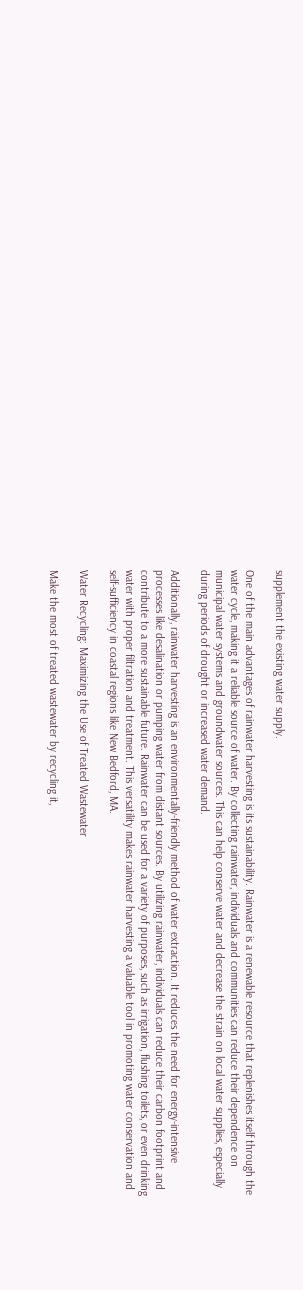supplement the existing water supply.

One of the main advantages of rainwater harvesting is its sustainability. Rainwater is a renewable resource that replenishes itself through the water cycle, making it a reliable source of water. By collecting rainwater, individuals and communities can reduce their dependence on municipal water systems and groundwater sources. This can help conserve water and decrease the strain on local water supplies, especially during periods of drought or increased water demand.

Additionally, rainwater harvesting is an environmentally-friendly method of water extraction. It reduces the need for energy-intensive processes like desalination or pumping water from distant sources. By utilizing rainwater, individuals can reduce their carbon footprint and contribute to a more sustainable future. Rainwater can be used for a variety of purposes, such as irrigation, flushing toilets, or even drinking water with proper filtration and treatment. This versatility makes rainwater harvesting a valuable tool in promoting water conservation and self-sufficiency in coastal regions like New Bedford, MA.

Water Recycling: Maximizing the Use of Treated Wastewater

Make the most of treated wastewater by recycling it,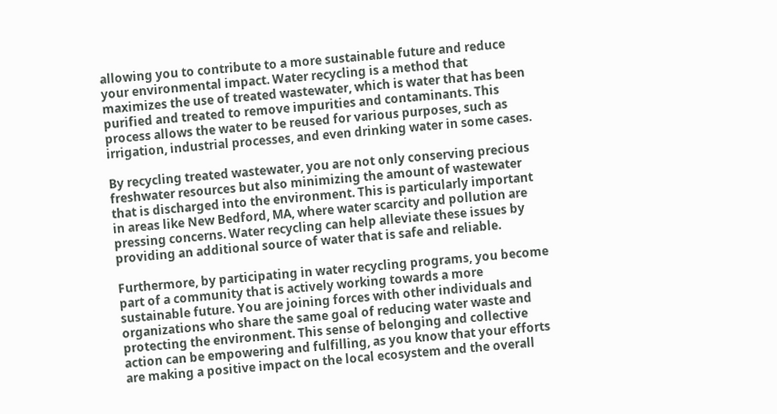allowing you to contribute to a more sustainable future and reduce your environmental impact. Water recycling is a method that maximizes the use of treated wastewater, which is water that has been purified and treated to remove impurities and contaminants. This process allows the water to be reused for various purposes, such as irrigation, industrial processes, and even drinking water in some cases.

By recycling treated wastewater, you are not only conserving precious freshwater resources but also minimizing the amount of wastewater that is discharged into the environment. This is particularly important in areas like New Bedford, MA, where water scarcity and pollution are pressing concerns. Water recycling can help alleviate these issues by providing an additional source of water that is safe and reliable.

Furthermore, by participating in water recycling programs, you become part of a community that is actively working towards a more sustainable future. You are joining forces with other individuals and organizations who share the same goal of reducing water waste and protecting the environment. This sense of belonging and collective action can be empowering and fulfilling, as you know that your efforts are making a positive impact on the local ecosystem and the overall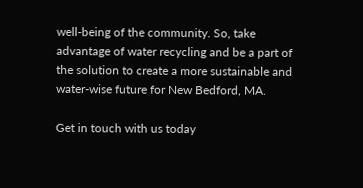well-being of the community. So, take advantage of water recycling and be a part of the solution to create a more sustainable and water-wise future for New Bedford, MA.

Get in touch with us today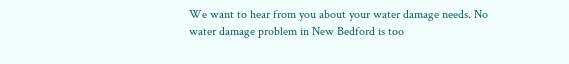We want to hear from you about your water damage needs. No water damage problem in New Bedford is too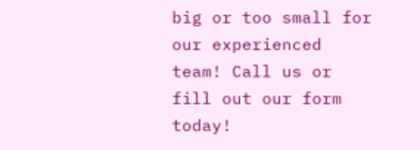big or too small for our experienced team! Call us or fill out our form today!